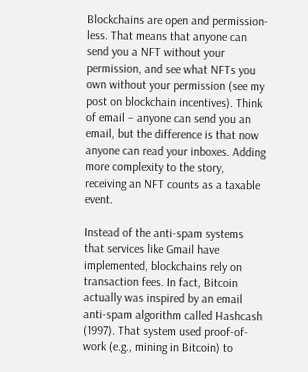Blockchains are open and permission-less. That means that anyone can send you a NFT without your permission, and see what NFTs you own without your permission (see my post on blockchain incentives). Think of email – anyone can send you an email, but the difference is that now anyone can read your inboxes. Adding more complexity to the story, receiving an NFT counts as a taxable event.

Instead of the anti-spam systems that services like Gmail have implemented, blockchains rely on transaction fees. In fact, Bitcoin actually was inspired by an email anti-spam algorithm called Hashcash (1997). That system used proof-of-work (e.g., mining in Bitcoin) to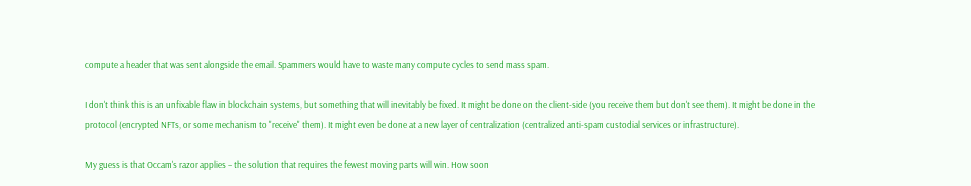compute a header that was sent alongside the email. Spammers would have to waste many compute cycles to send mass spam.

I don't think this is an unfixable flaw in blockchain systems, but something that will inevitably be fixed. It might be done on the client-side (you receive them but don't see them). It might be done in the protocol (encrypted NFTs, or some mechanism to "receive" them). It might even be done at a new layer of centralization (centralized anti-spam custodial services or infrastructure).

My guess is that Occam's razor applies – the solution that requires the fewest moving parts will win. How soon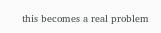this becomes a real problem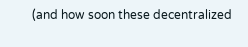(and how soon these decentralized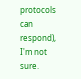protocols can respond), I'm not sure.